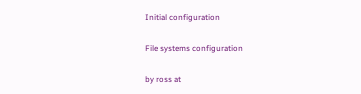Initial configuration

File systems configuration

by ross at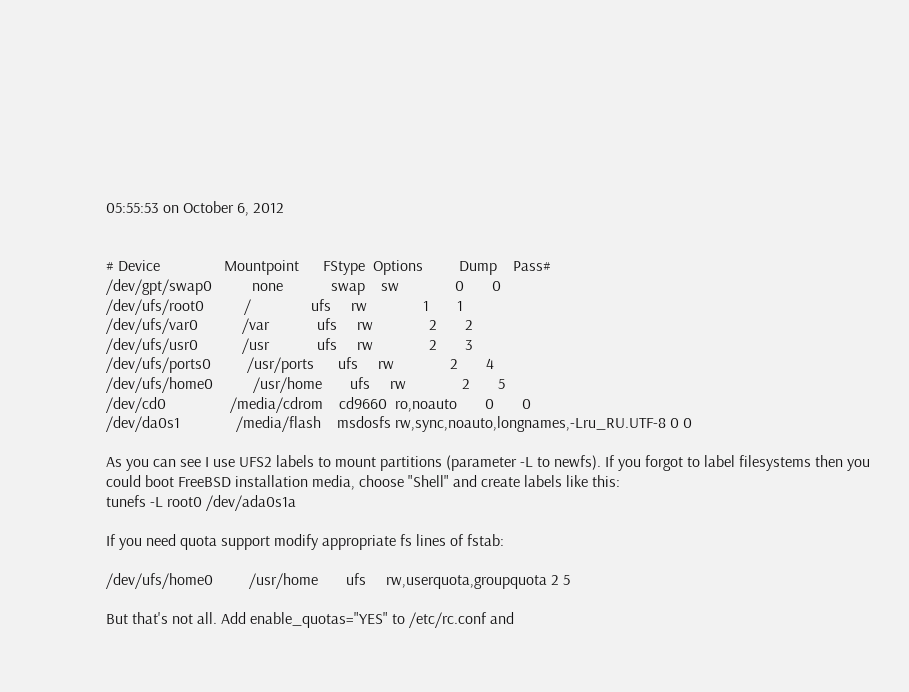05:55:53 on October 6, 2012


# Device                Mountpoint      FStype  Options         Dump    Pass#
/dev/gpt/swap0          none            swap    sw              0       0
/dev/ufs/root0          /               ufs     rw              1       1
/dev/ufs/var0           /var            ufs     rw              2       2
/dev/ufs/usr0           /usr            ufs     rw              2       3
/dev/ufs/ports0         /usr/ports      ufs     rw              2       4
/dev/ufs/home0          /usr/home       ufs     rw              2       5
/dev/cd0                /media/cdrom    cd9660  ro,noauto       0       0
/dev/da0s1              /media/flash    msdosfs rw,sync,noauto,longnames,-Lru_RU.UTF-8 0 0

As you can see I use UFS2 labels to mount partitions (parameter -L to newfs). If you forgot to label filesystems then you could boot FreeBSD installation media, choose "Shell" and create labels like this:
tunefs -L root0 /dev/ada0s1a

If you need quota support modify appropriate fs lines of fstab:

/dev/ufs/home0         /usr/home       ufs     rw,userquota,groupquota 2 5

But that's not all. Add enable_quotas="YES" to /etc/rc.conf and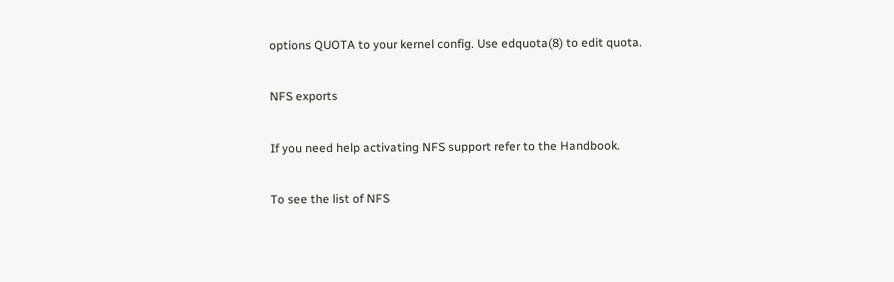options QUOTA to your kernel config. Use edquota(8) to edit quota.

NFS exports

If you need help activating NFS support refer to the Handbook.

To see the list of NFS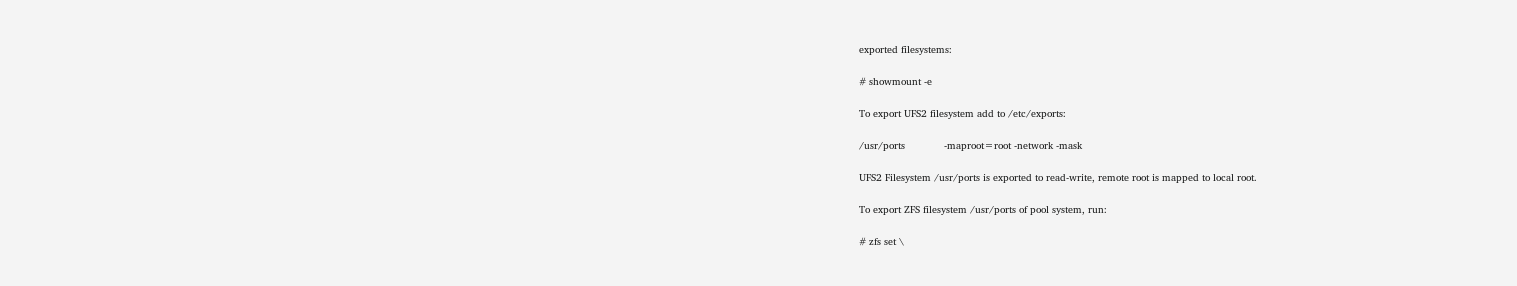exported filesystems:

# showmount -e

To export UFS2 filesystem add to /etc/exports:

/usr/ports             -maproot=root -network -mask

UFS2 Filesystem /usr/ports is exported to read-write, remote root is mapped to local root.

To export ZFS filesystem /usr/ports of pool system, run:

# zfs set \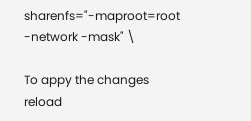sharenfs="-maproot=root -network -mask" \

To appy the changes reload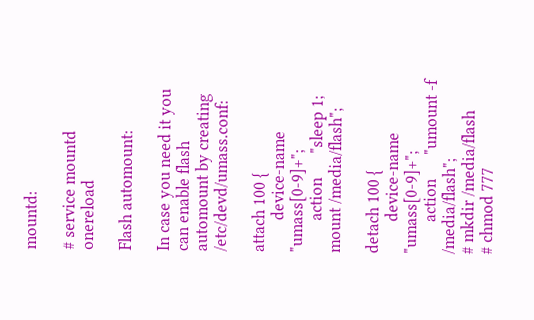mountd:

# service mountd onereload

Flash automount:

In case you need it you can enable flash automount by creating /etc/devd/umass.conf:

attach 100 {
        device-name "umass[0-9]+";
        action      "sleep 1; mount /media/flash";

detach 100 {
        device-name "umass[0-9]+";
        action      "umount -f /media/flash";
# mkdir /media/flash
# chmod 777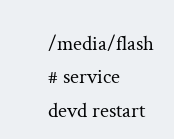/media/flash
# service devd restart